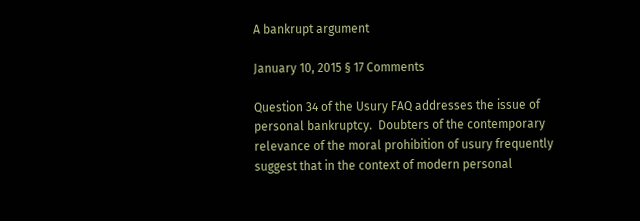A bankrupt argument

January 10, 2015 § 17 Comments

Question 34 of the Usury FAQ addresses the issue of personal bankruptcy.  Doubters of the contemporary relevance of the moral prohibition of usury frequently suggest that in the context of modern personal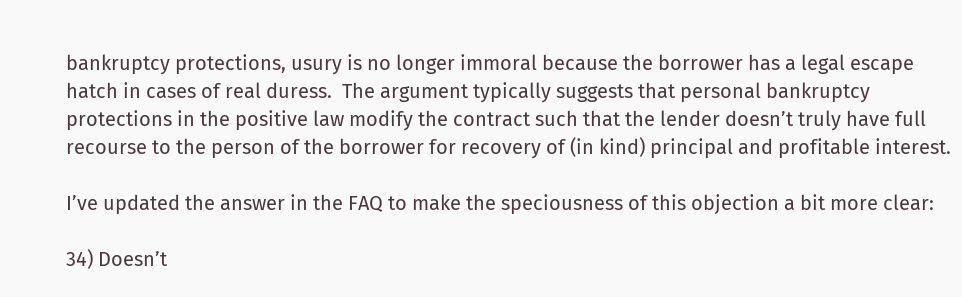bankruptcy protections, usury is no longer immoral because the borrower has a legal escape hatch in cases of real duress.  The argument typically suggests that personal bankruptcy protections in the positive law modify the contract such that the lender doesn’t truly have full recourse to the person of the borrower for recovery of (in kind) principal and profitable interest.

I’ve updated the answer in the FAQ to make the speciousness of this objection a bit more clear:

34) Doesn’t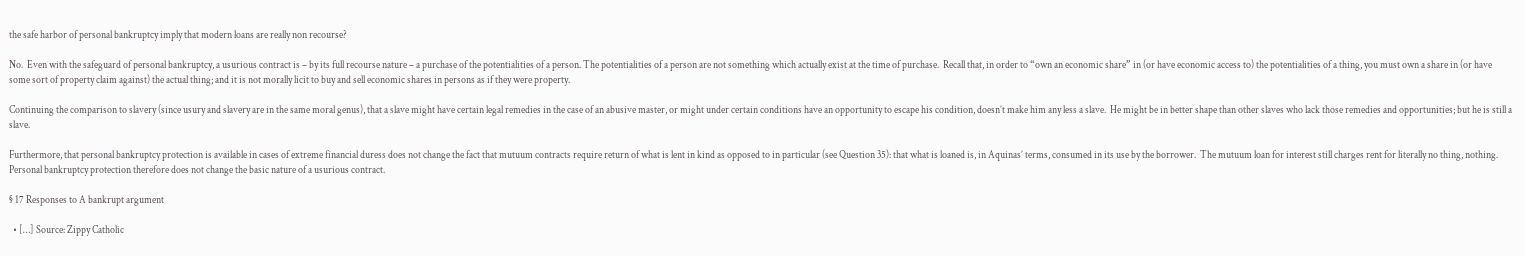the safe harbor of personal bankruptcy imply that modern loans are really non recourse?

No.  Even with the safeguard of personal bankruptcy, a usurious contract is – by its full recourse nature – a purchase of the potentialities of a person. The potentialities of a person are not something which actually exist at the time of purchase.  Recall that, in order to “own an economic share” in (or have economic access to) the potentialities of a thing, you must own a share in (or have some sort of property claim against) the actual thing; and it is not morally licit to buy and sell economic shares in persons as if they were property.

Continuing the comparison to slavery (since usury and slavery are in the same moral genus), that a slave might have certain legal remedies in the case of an abusive master, or might under certain conditions have an opportunity to escape his condition, doesn’t make him any less a slave.  He might be in better shape than other slaves who lack those remedies and opportunities; but he is still a slave.

Furthermore, that personal bankruptcy protection is available in cases of extreme financial duress does not change the fact that mutuum contracts require return of what is lent in kind as opposed to in particular (see Question 35): that what is loaned is, in Aquinas’ terms, consumed in its use by the borrower.  The mutuum loan for interest still charges rent for literally no thing, nothing.  Personal bankruptcy protection therefore does not change the basic nature of a usurious contract.

§ 17 Responses to A bankrupt argument

  • […] Source: Zippy Catholic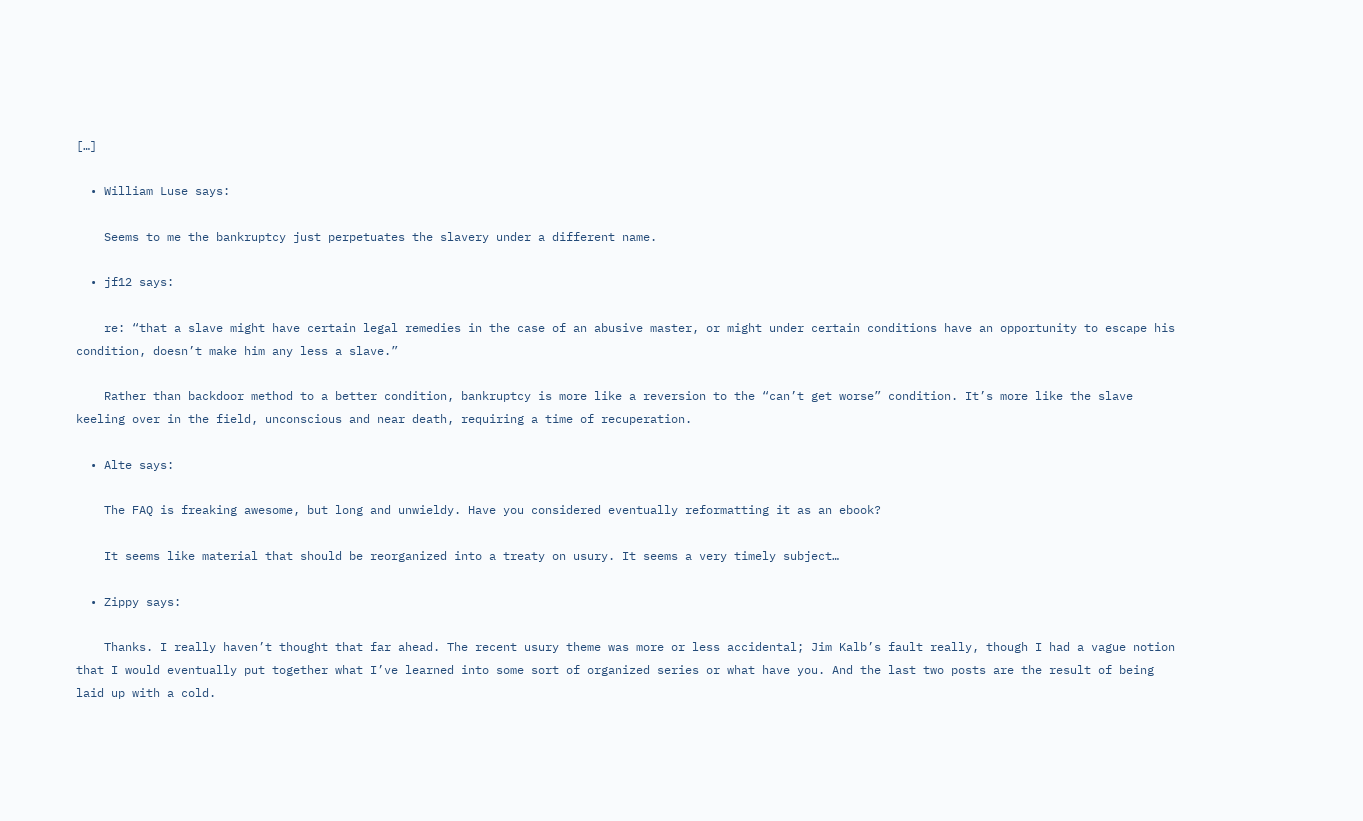[…]

  • William Luse says:

    Seems to me the bankruptcy just perpetuates the slavery under a different name.

  • jf12 says:

    re: “that a slave might have certain legal remedies in the case of an abusive master, or might under certain conditions have an opportunity to escape his condition, doesn’t make him any less a slave.”

    Rather than backdoor method to a better condition, bankruptcy is more like a reversion to the “can’t get worse” condition. It’s more like the slave keeling over in the field, unconscious and near death, requiring a time of recuperation.

  • Alte says:

    The FAQ is freaking awesome, but long and unwieldy. Have you considered eventually reformatting it as an ebook?

    It seems like material that should be reorganized into a treaty on usury. It seems a very timely subject…

  • Zippy says:

    Thanks. I really haven’t thought that far ahead. The recent usury theme was more or less accidental; Jim Kalb’s fault really, though I had a vague notion that I would eventually put together what I’ve learned into some sort of organized series or what have you. And the last two posts are the result of being laid up with a cold.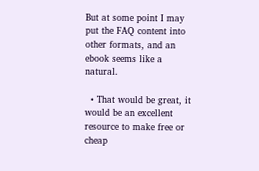But at some point I may put the FAQ content into other formats, and an ebook seems like a natural.

  • That would be great, it would be an excellent resource to make free or cheap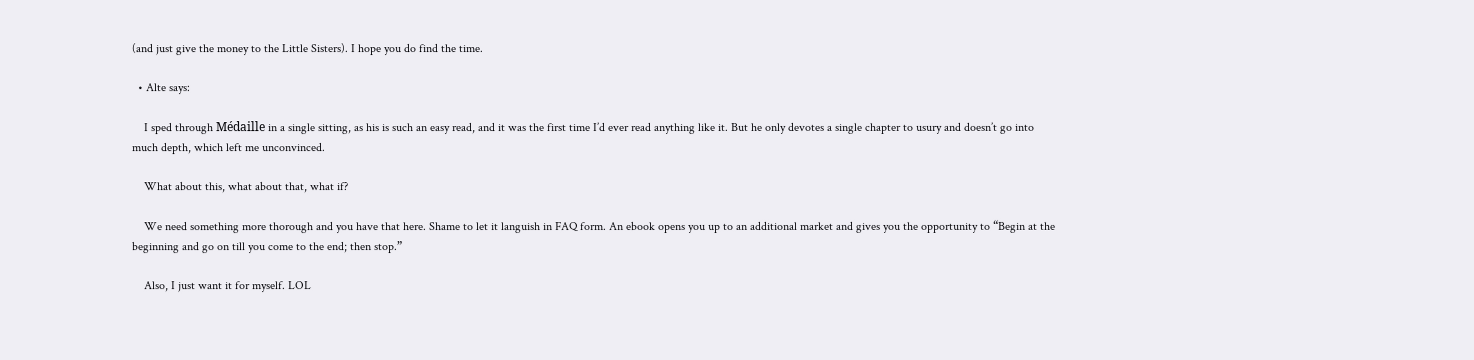(and just give the money to the Little Sisters). I hope you do find the time.

  • Alte says:

    I sped through Médaille in a single sitting, as his is such an easy read, and it was the first time I’d ever read anything like it. But he only devotes a single chapter to usury and doesn’t go into much depth, which left me unconvinced.

    What about this, what about that, what if?

    We need something more thorough and you have that here. Shame to let it languish in FAQ form. An ebook opens you up to an additional market and gives you the opportunity to “Begin at the beginning and go on till you come to the end; then stop.”

    Also, I just want it for myself. LOL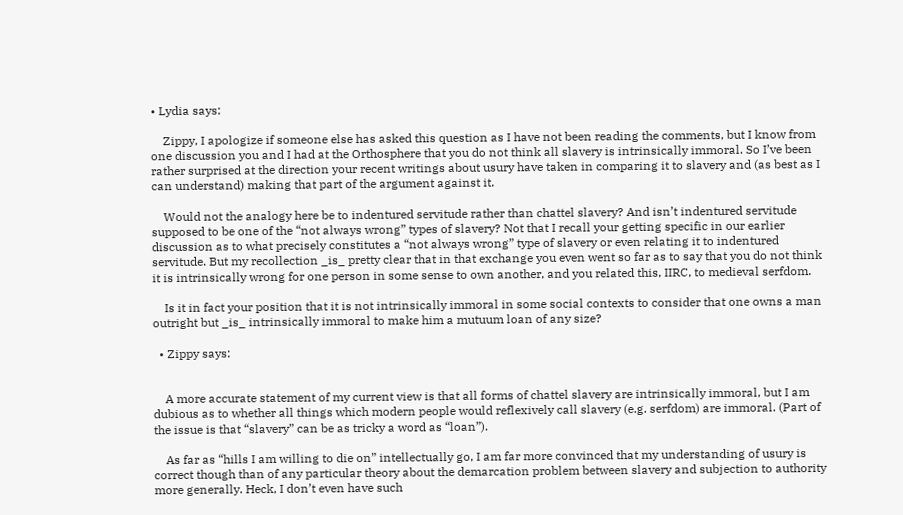• Lydia says:

    Zippy, I apologize if someone else has asked this question as I have not been reading the comments, but I know from one discussion you and I had at the Orthosphere that you do not think all slavery is intrinsically immoral. So I’ve been rather surprised at the direction your recent writings about usury have taken in comparing it to slavery and (as best as I can understand) making that part of the argument against it.

    Would not the analogy here be to indentured servitude rather than chattel slavery? And isn’t indentured servitude supposed to be one of the “not always wrong” types of slavery? Not that I recall your getting specific in our earlier discussion as to what precisely constitutes a “not always wrong” type of slavery or even relating it to indentured servitude. But my recollection _is_ pretty clear that in that exchange you even went so far as to say that you do not think it is intrinsically wrong for one person in some sense to own another, and you related this, IIRC, to medieval serfdom.

    Is it in fact your position that it is not intrinsically immoral in some social contexts to consider that one owns a man outright but _is_ intrinsically immoral to make him a mutuum loan of any size?

  • Zippy says:


    A more accurate statement of my current view is that all forms of chattel slavery are intrinsically immoral, but I am dubious as to whether all things which modern people would reflexively call slavery (e.g. serfdom) are immoral. (Part of the issue is that “slavery” can be as tricky a word as “loan”).

    As far as “hills I am willing to die on” intellectually go, I am far more convinced that my understanding of usury is correct though than of any particular theory about the demarcation problem between slavery and subjection to authority more generally. Heck, I don’t even have such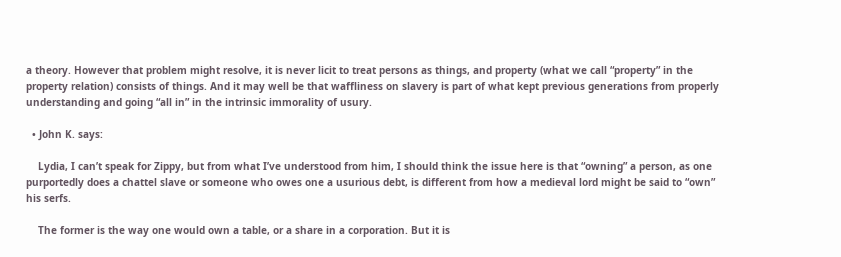a theory. However that problem might resolve, it is never licit to treat persons as things, and property (what we call “property” in the property relation) consists of things. And it may well be that waffliness on slavery is part of what kept previous generations from properly understanding and going “all in” in the intrinsic immorality of usury.

  • John K. says:

    Lydia, I can’t speak for Zippy, but from what I’ve understood from him, I should think the issue here is that “owning” a person, as one purportedly does a chattel slave or someone who owes one a usurious debt, is different from how a medieval lord might be said to “own” his serfs.

    The former is the way one would own a table, or a share in a corporation. But it is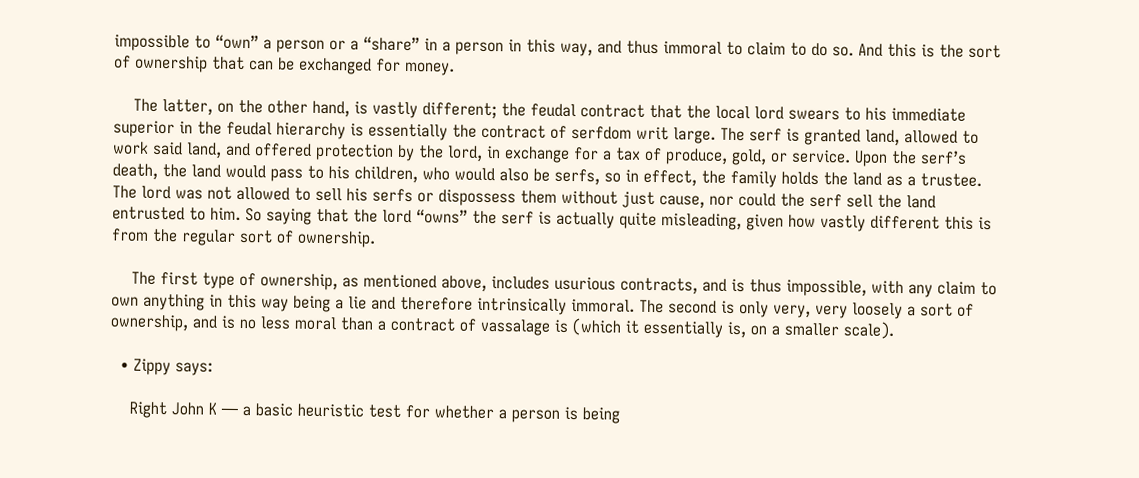impossible to “own” a person or a “share” in a person in this way, and thus immoral to claim to do so. And this is the sort of ownership that can be exchanged for money.

    The latter, on the other hand, is vastly different; the feudal contract that the local lord swears to his immediate superior in the feudal hierarchy is essentially the contract of serfdom writ large. The serf is granted land, allowed to work said land, and offered protection by the lord, in exchange for a tax of produce, gold, or service. Upon the serf’s death, the land would pass to his children, who would also be serfs, so in effect, the family holds the land as a trustee. The lord was not allowed to sell his serfs or dispossess them without just cause, nor could the serf sell the land entrusted to him. So saying that the lord “owns” the serf is actually quite misleading, given how vastly different this is from the regular sort of ownership.

    The first type of ownership, as mentioned above, includes usurious contracts, and is thus impossible, with any claim to own anything in this way being a lie and therefore intrinsically immoral. The second is only very, very loosely a sort of ownership, and is no less moral than a contract of vassalage is (which it essentially is, on a smaller scale).

  • Zippy says:

    Right John K — a basic heuristic test for whether a person is being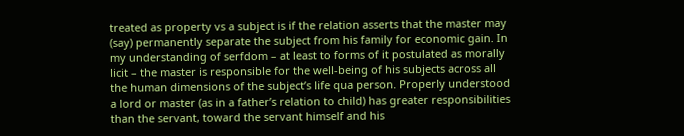treated as property vs a subject is if the relation asserts that the master may (say) permanently separate the subject from his family for economic gain. In my understanding of serfdom – at least to forms of it postulated as morally licit – the master is responsible for the well-being of his subjects across all the human dimensions of the subject’s life qua person. Properly understood a lord or master (as in a father’s relation to child) has greater responsibilities than the servant, toward the servant himself and his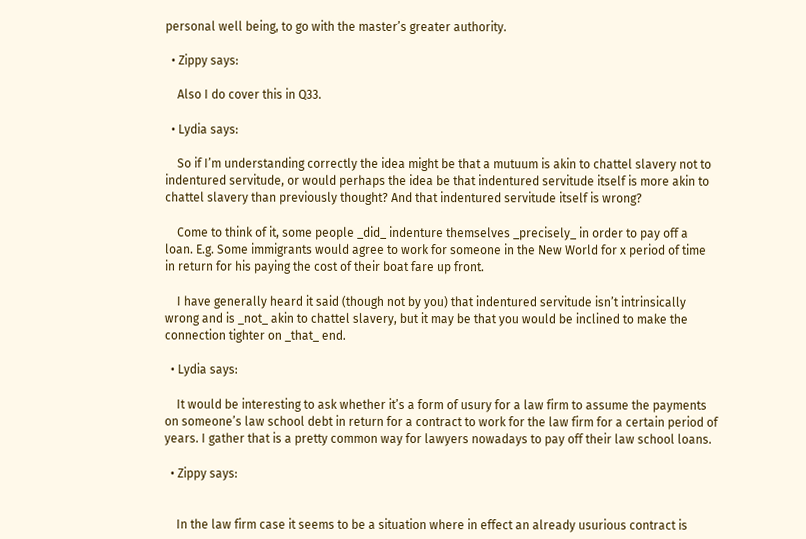personal well being, to go with the master’s greater authority.

  • Zippy says:

    Also I do cover this in Q33.

  • Lydia says:

    So if I’m understanding correctly the idea might be that a mutuum is akin to chattel slavery not to indentured servitude, or would perhaps the idea be that indentured servitude itself is more akin to chattel slavery than previously thought? And that indentured servitude itself is wrong?

    Come to think of it, some people _did_ indenture themselves _precisely_ in order to pay off a loan. E.g. Some immigrants would agree to work for someone in the New World for x period of time in return for his paying the cost of their boat fare up front.

    I have generally heard it said (though not by you) that indentured servitude isn’t intrinsically wrong and is _not_ akin to chattel slavery, but it may be that you would be inclined to make the connection tighter on _that_ end.

  • Lydia says:

    It would be interesting to ask whether it’s a form of usury for a law firm to assume the payments on someone’s law school debt in return for a contract to work for the law firm for a certain period of years. I gather that is a pretty common way for lawyers nowadays to pay off their law school loans.

  • Zippy says:


    In the law firm case it seems to be a situation where in effect an already usurious contract is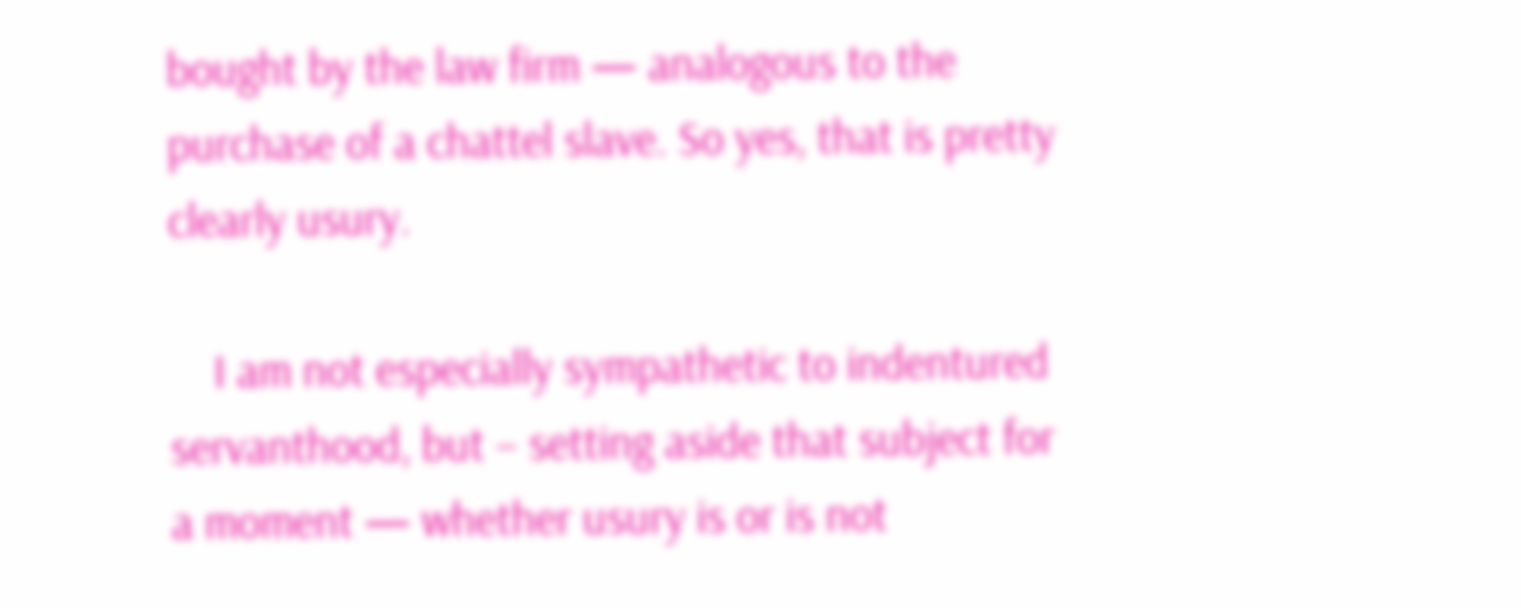bought by the law firm — analogous to the purchase of a chattel slave. So yes, that is pretty clearly usury.

    I am not especially sympathetic to indentured servanthood, but – setting aside that subject for a moment — whether usury is or is not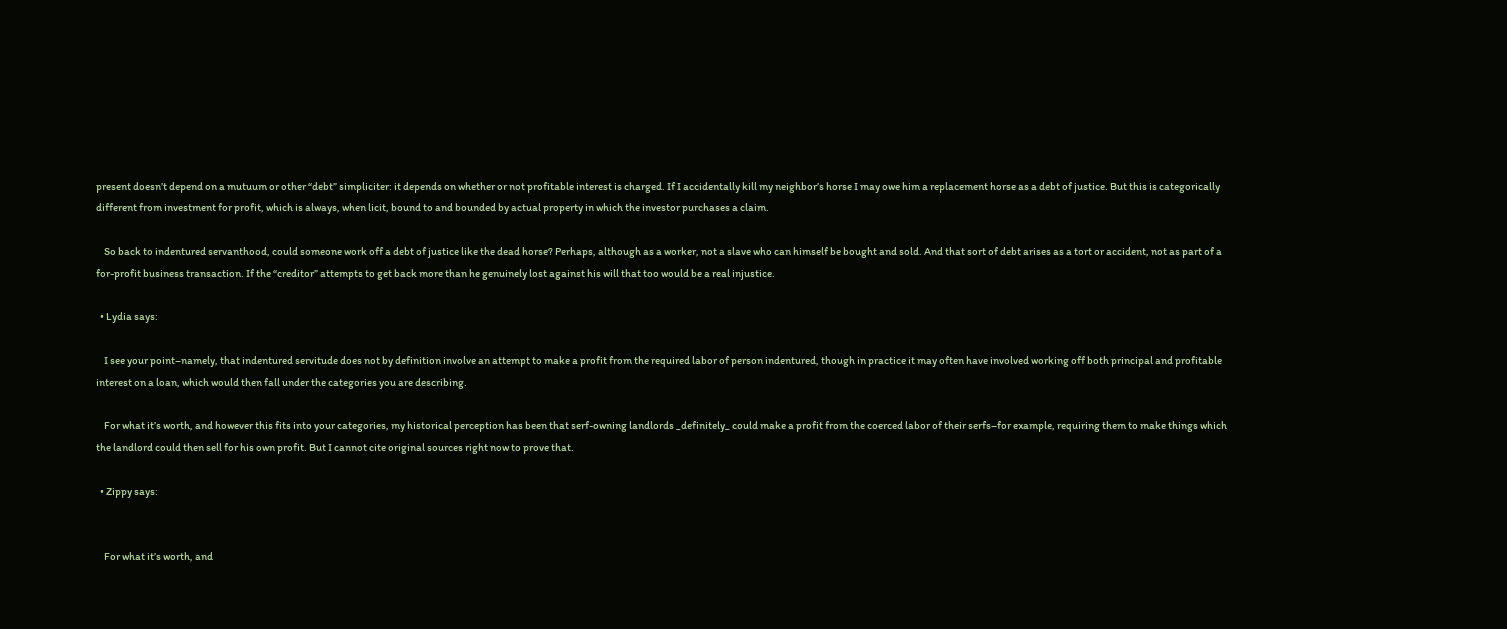present doesn’t depend on a mutuum or other “debt” simpliciter: it depends on whether or not profitable interest is charged. If I accidentally kill my neighbor’s horse I may owe him a replacement horse as a debt of justice. But this is categorically different from investment for profit, which is always, when licit, bound to and bounded by actual property in which the investor purchases a claim.

    So back to indentured servanthood, could someone work off a debt of justice like the dead horse? Perhaps, although as a worker, not a slave who can himself be bought and sold. And that sort of debt arises as a tort or accident, not as part of a for-profit business transaction. If the “creditor” attempts to get back more than he genuinely lost against his will that too would be a real injustice.

  • Lydia says:

    I see your point–namely, that indentured servitude does not by definition involve an attempt to make a profit from the required labor of person indentured, though in practice it may often have involved working off both principal and profitable interest on a loan, which would then fall under the categories you are describing.

    For what it’s worth, and however this fits into your categories, my historical perception has been that serf-owning landlords _definitely_ could make a profit from the coerced labor of their serfs–for example, requiring them to make things which the landlord could then sell for his own profit. But I cannot cite original sources right now to prove that.

  • Zippy says:


    For what it’s worth, and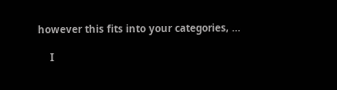however this fits into your categories, …

    I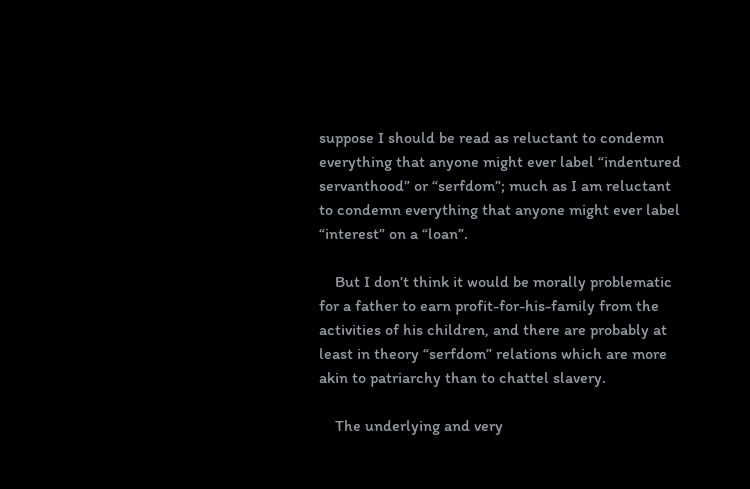suppose I should be read as reluctant to condemn everything that anyone might ever label “indentured servanthood” or “serfdom”; much as I am reluctant to condemn everything that anyone might ever label “interest” on a “loan”.

    But I don’t think it would be morally problematic for a father to earn profit-for-his-family from the activities of his children, and there are probably at least in theory “serfdom” relations which are more akin to patriarchy than to chattel slavery.

    The underlying and very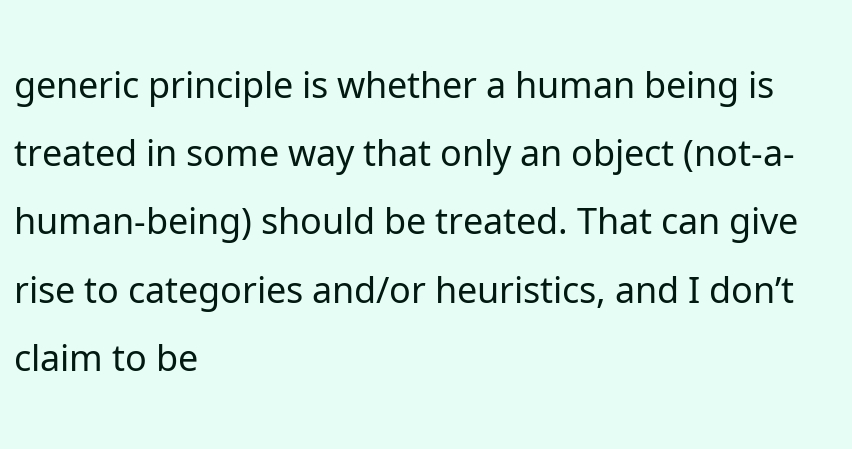generic principle is whether a human being is treated in some way that only an object (not-a-human-being) should be treated. That can give rise to categories and/or heuristics, and I don’t claim to be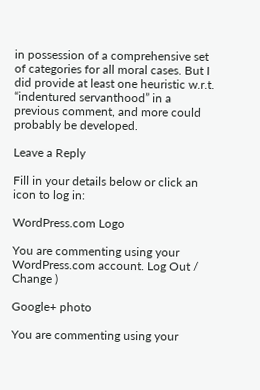in possession of a comprehensive set of categories for all moral cases. But I did provide at least one heuristic w.r.t. “indentured servanthood” in a previous comment, and more could probably be developed.

Leave a Reply

Fill in your details below or click an icon to log in:

WordPress.com Logo

You are commenting using your WordPress.com account. Log Out /  Change )

Google+ photo

You are commenting using your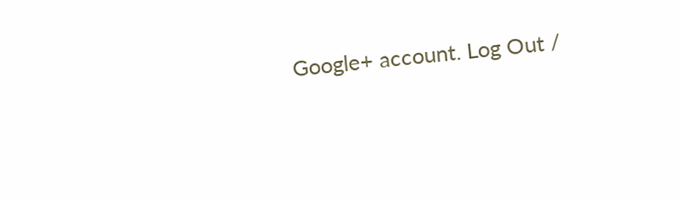Google+ account. Log Out /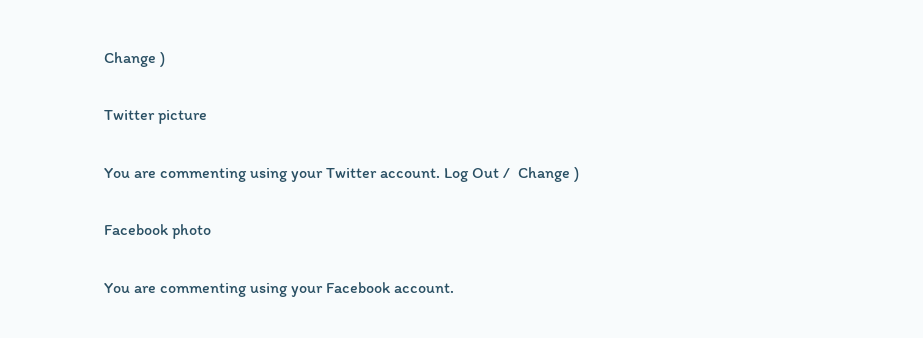Change )

Twitter picture

You are commenting using your Twitter account. Log Out /  Change )

Facebook photo

You are commenting using your Facebook account.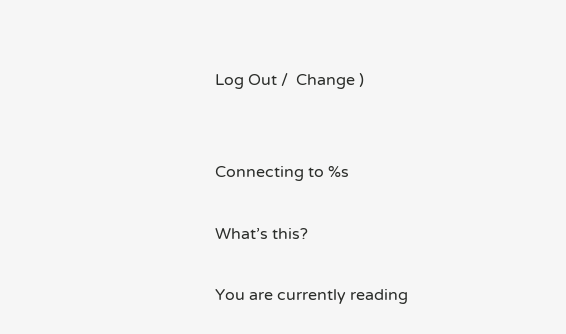Log Out /  Change )


Connecting to %s

What’s this?

You are currently reading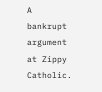A bankrupt argument at Zippy Catholic.